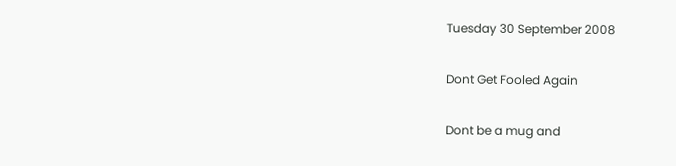Tuesday 30 September 2008

Dont Get Fooled Again

Dont be a mug and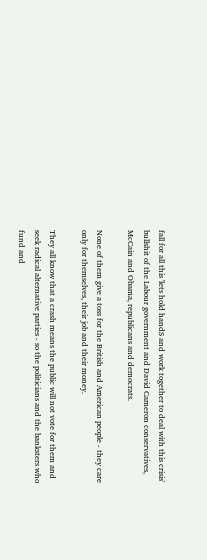fall for all this 'lets hold handS and work together to deal with this crisis' bullshit of the Labour government and David Cameron conservatives, McCain and Obama, republicans and democrats.

None of them give a toss for the British and American people - they care only for themselves, their job and their money.

They all know that a crash means the public will not vote for them and seek radical alternative parties - so the politicians and the banksters who fund and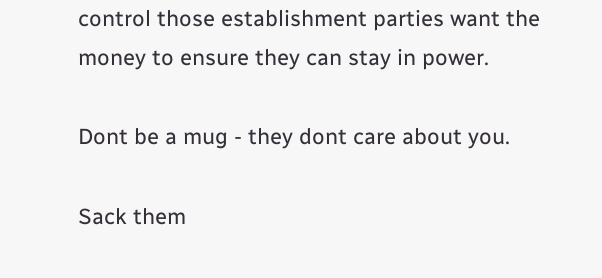control those establishment parties want the money to ensure they can stay in power.

Dont be a mug - they dont care about you.

Sack them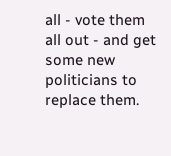all - vote them all out - and get some new politicians to replace them.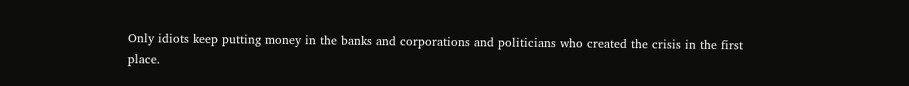Only idiots keep putting money in the banks and corporations and politicians who created the crisis in the first place.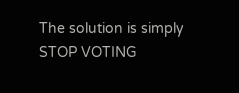The solution is simply STOP VOTING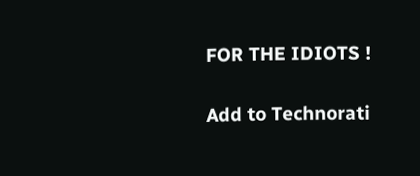FOR THE IDIOTS !

Add to Technorati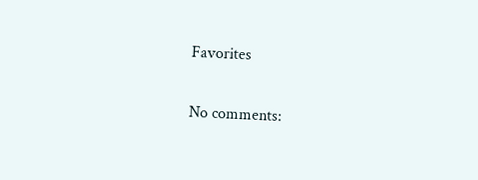Favorites

No comments: